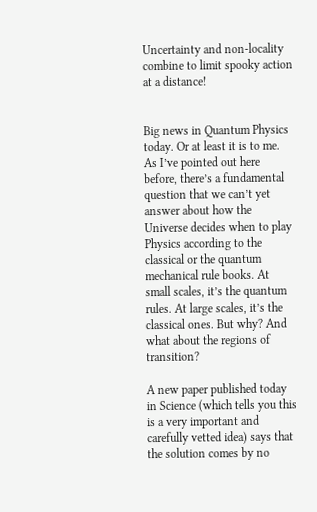Uncertainty and non-locality combine to limit spooky action at a distance!


Big news in Quantum Physics today. Or at least it is to me. As I’ve pointed out here before, there’s a fundamental question that we can’t yet answer about how the Universe decides when to play Physics according to the classical or the quantum mechanical rule books. At small scales, it’s the quantum rules. At large scales, it’s the classical ones. But why? And what about the regions of transition?

A new paper published today in Science (which tells you this is a very important and carefully vetted idea) says that the solution comes by no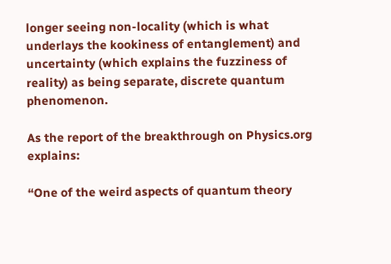longer seeing non-locality (which is what underlays the kookiness of entanglement) and uncertainty (which explains the fuzziness of reality) as being separate, discrete quantum phenomenon.

As the report of the breakthrough on Physics.org explains:

“One of the weird aspects of quantum theory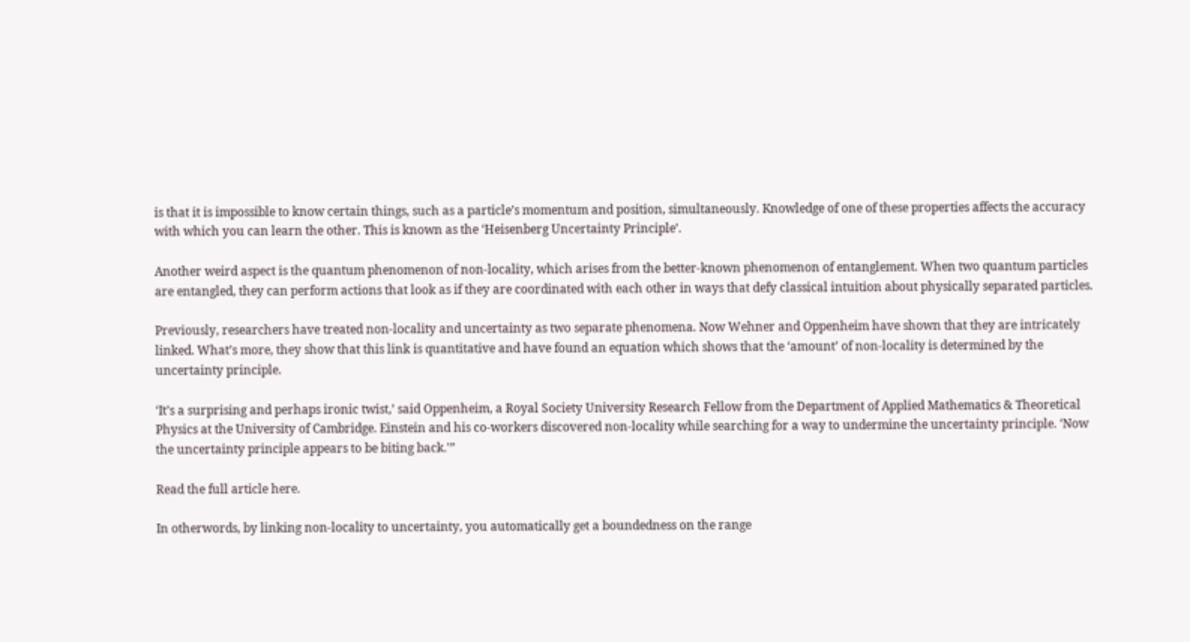is that it is impossible to know certain things, such as a particle’s momentum and position, simultaneously. Knowledge of one of these properties affects the accuracy with which you can learn the other. This is known as the ‘Heisenberg Uncertainty Principle’.

Another weird aspect is the quantum phenomenon of non-locality, which arises from the better-known phenomenon of entanglement. When two quantum particles are entangled, they can perform actions that look as if they are coordinated with each other in ways that defy classical intuition about physically separated particles.

Previously, researchers have treated non-locality and uncertainty as two separate phenomena. Now Wehner and Oppenheim have shown that they are intricately linked. What’s more, they show that this link is quantitative and have found an equation which shows that the ‘amount’ of non-locality is determined by the uncertainty principle.

‘It’s a surprising and perhaps ironic twist,’ said Oppenheim, a Royal Society University Research Fellow from the Department of Applied Mathematics & Theoretical Physics at the University of Cambridge. Einstein and his co-workers discovered non-locality while searching for a way to undermine the uncertainty principle. ‘Now the uncertainty principle appears to be biting back.'”

Read the full article here.

In otherwords, by linking non-locality to uncertainty, you automatically get a boundedness on the range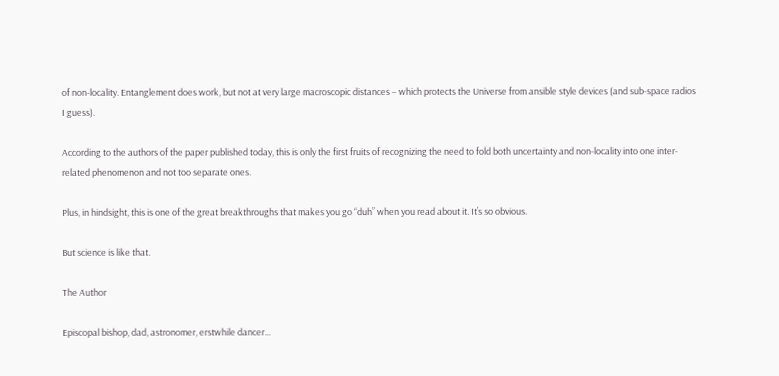of non-locality. Entanglement does work, but not at very large macroscopic distances – which protects the Universe from ansible style devices (and sub-space radios I guess).

According to the authors of the paper published today, this is only the first fruits of recognizing the need to fold both uncertainty and non-locality into one inter-related phenomenon and not too separate ones.

Plus, in hindsight, this is one of the great breakthroughs that makes you go “duh” when you read about it. It’s so obvious.

But science is like that.

The Author

Episcopal bishop, dad, astronomer, erstwhile dancer...